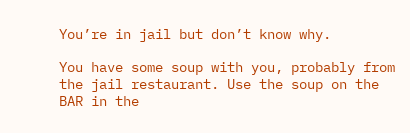You’re in jail but don’t know why.

You have some soup with you, probably from the jail restaurant. Use the soup on the BAR in the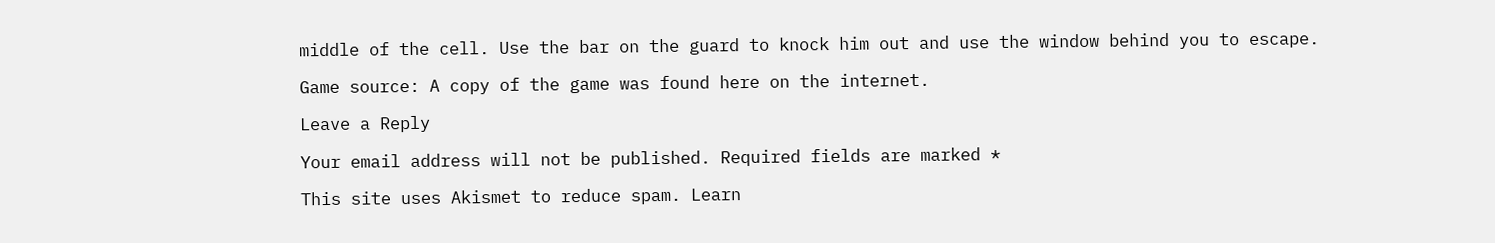middle of the cell. Use the bar on the guard to knock him out and use the window behind you to escape.

Game source: A copy of the game was found here on the internet.

Leave a Reply

Your email address will not be published. Required fields are marked *

This site uses Akismet to reduce spam. Learn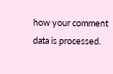how your comment data is processed.